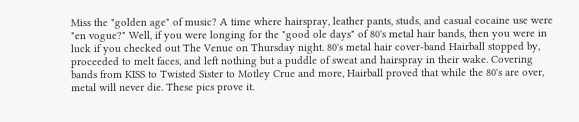Miss the "golden age" of music? A time where hairspray, leather pants, studs, and casual cocaine use were "en vogue?" Well, if you were longing for the "good ole days" of 80's metal hair bands, then you were in luck if you checked out The Venue on Thursday night. 80's metal hair cover-band Hairball stopped by, proceeded to melt faces, and left nothing but a puddle of sweat and hairspray in their wake. Covering bands from KISS to Twisted Sister to Motley Crue and more, Hairball proved that while the 80's are over, metal will never die. These pics prove it.